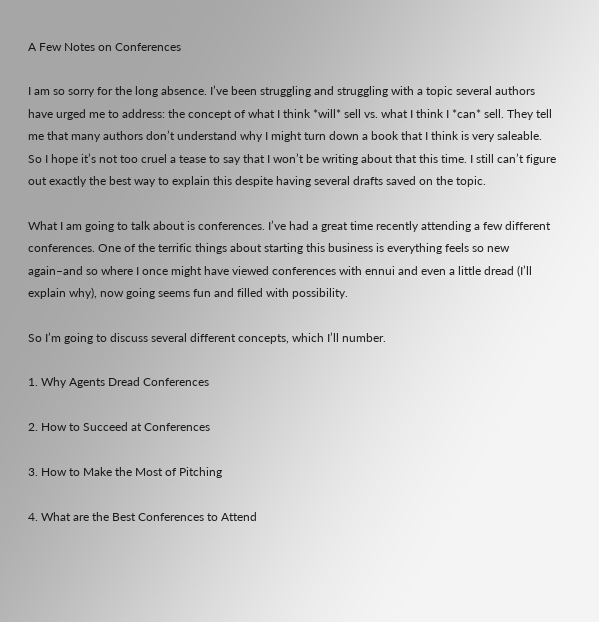A Few Notes on Conferences

I am so sorry for the long absence. I’ve been struggling and struggling with a topic several authors have urged me to address: the concept of what I think *will* sell vs. what I think I *can* sell. They tell me that many authors don’t understand why I might turn down a book that I think is very saleable. So I hope it’s not too cruel a tease to say that I won’t be writing about that this time. I still can’t figure out exactly the best way to explain this despite having several drafts saved on the topic.

What I am going to talk about is conferences. I’ve had a great time recently attending a few different conferences. One of the terrific things about starting this business is everything feels so new again–and so where I once might have viewed conferences with ennui and even a little dread (I’ll explain why), now going seems fun and filled with possibility.

So I’m going to discuss several different concepts, which I’ll number.

1. Why Agents Dread Conferences

2. How to Succeed at Conferences

3. How to Make the Most of Pitching

4. What are the Best Conferences to Attend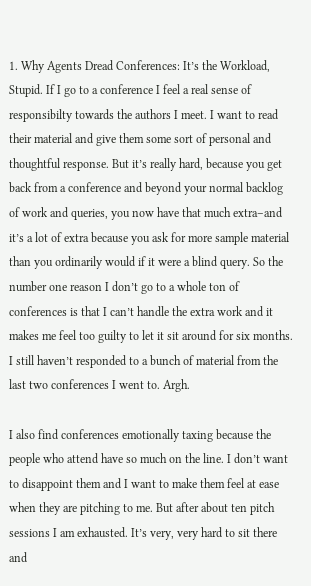1. Why Agents Dread Conferences: It’s the Workload, Stupid. If I go to a conference I feel a real sense of responsibilty towards the authors I meet. I want to read their material and give them some sort of personal and thoughtful response. But it’s really hard, because you get back from a conference and beyond your normal backlog of work and queries, you now have that much extra–and it’s a lot of extra because you ask for more sample material than you ordinarily would if it were a blind query. So the number one reason I don’t go to a whole ton of conferences is that I can’t handle the extra work and it makes me feel too guilty to let it sit around for six months. I still haven’t responded to a bunch of material from the last two conferences I went to. Argh.

I also find conferences emotionally taxing because the people who attend have so much on the line. I don’t want to disappoint them and I want to make them feel at ease when they are pitching to me. But after about ten pitch sessions I am exhausted. It’s very, very hard to sit there and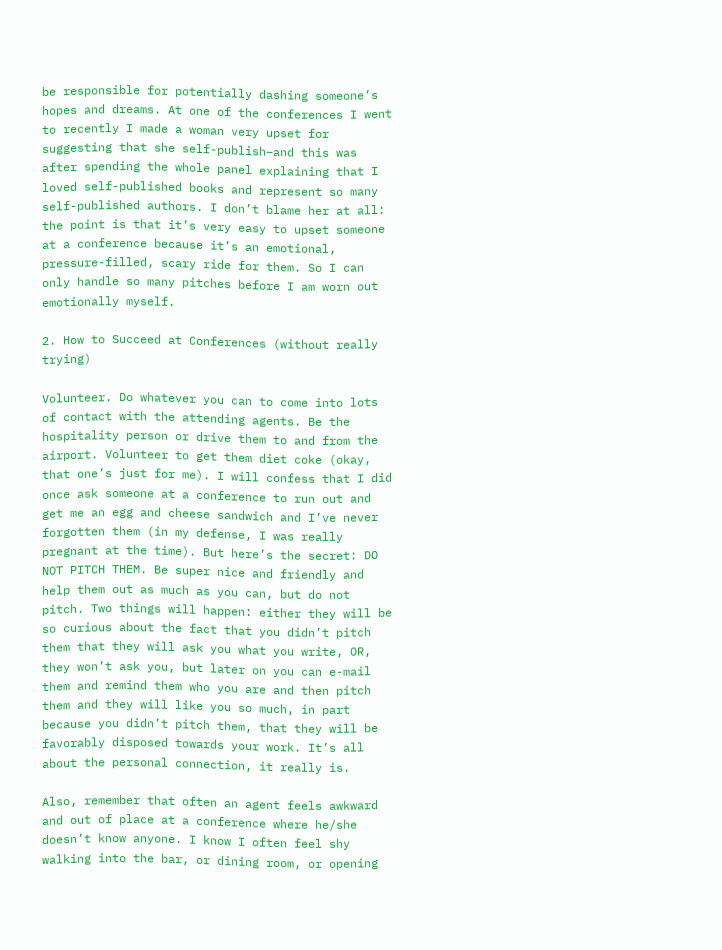be responsible for potentially dashing someone’s hopes and dreams. At one of the conferences I went to recently I made a woman very upset for suggesting that she self-publish–and this was after spending the whole panel explaining that I loved self-published books and represent so many self-published authors. I don’t blame her at all: the point is that it’s very easy to upset someone at a conference because it’s an emotional, pressure-filled, scary ride for them. So I can only handle so many pitches before I am worn out emotionally myself.

2. How to Succeed at Conferences (without really trying)

Volunteer. Do whatever you can to come into lots of contact with the attending agents. Be the hospitality person or drive them to and from the airport. Volunteer to get them diet coke (okay, that one’s just for me). I will confess that I did once ask someone at a conference to run out and get me an egg and cheese sandwich and I’ve never forgotten them (in my defense, I was really pregnant at the time). But here’s the secret: DO NOT PITCH THEM. Be super nice and friendly and help them out as much as you can, but do not pitch. Two things will happen: either they will be so curious about the fact that you didn’t pitch them that they will ask you what you write, OR, they won’t ask you, but later on you can e-mail them and remind them who you are and then pitch them and they will like you so much, in part because you didn’t pitch them, that they will be favorably disposed towards your work. It’s all about the personal connection, it really is.

Also, remember that often an agent feels awkward and out of place at a conference where he/she doesn’t know anyone. I know I often feel shy walking into the bar, or dining room, or opening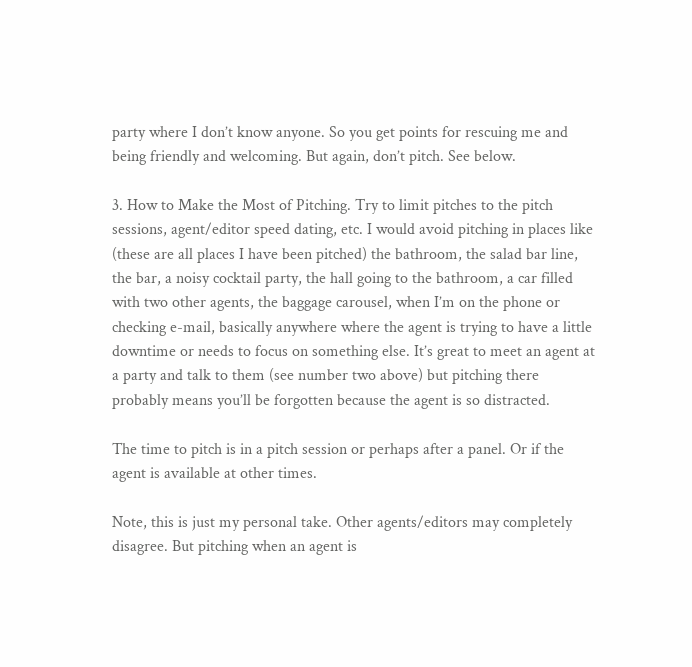party where I don’t know anyone. So you get points for rescuing me and being friendly and welcoming. But again, don’t pitch. See below.

3. How to Make the Most of Pitching. Try to limit pitches to the pitch sessions, agent/editor speed dating, etc. I would avoid pitching in places like (these are all places I have been pitched) the bathroom, the salad bar line, the bar, a noisy cocktail party, the hall going to the bathroom, a car filled with two other agents, the baggage carousel, when I’m on the phone or checking e-mail, basically anywhere where the agent is trying to have a little downtime or needs to focus on something else. It’s great to meet an agent at a party and talk to them (see number two above) but pitching there probably means you’ll be forgotten because the agent is so distracted.

The time to pitch is in a pitch session or perhaps after a panel. Or if the agent is available at other times.

Note, this is just my personal take. Other agents/editors may completely disagree. But pitching when an agent is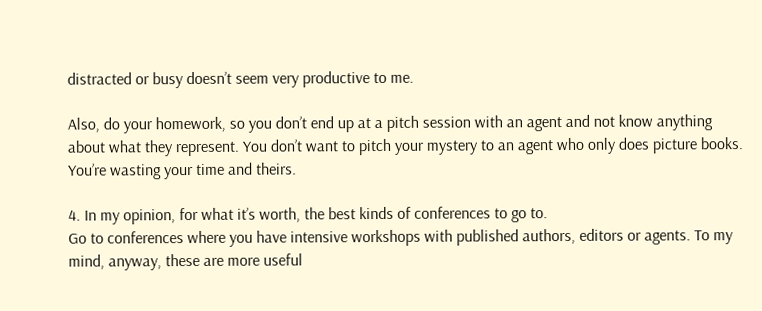distracted or busy doesn’t seem very productive to me.

Also, do your homework, so you don’t end up at a pitch session with an agent and not know anything about what they represent. You don’t want to pitch your mystery to an agent who only does picture books. You’re wasting your time and theirs.

4. In my opinion, for what it’s worth, the best kinds of conferences to go to.
Go to conferences where you have intensive workshops with published authors, editors or agents. To my mind, anyway, these are more useful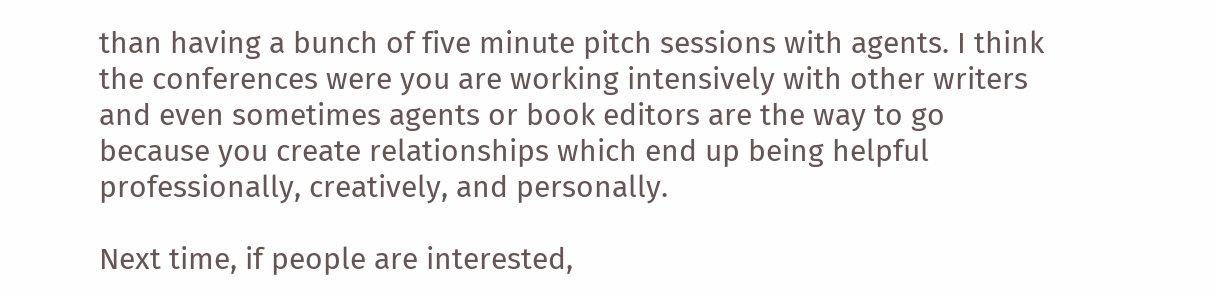than having a bunch of five minute pitch sessions with agents. I think the conferences were you are working intensively with other writers and even sometimes agents or book editors are the way to go because you create relationships which end up being helpful professionally, creatively, and personally.

Next time, if people are interested,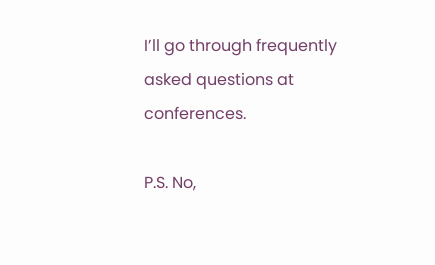I’ll go through frequently asked questions at conferences.

P.S. No,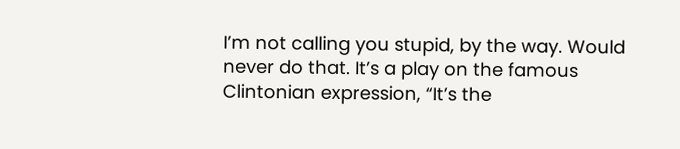I’m not calling you stupid, by the way. Would never do that. It’s a play on the famous Clintonian expression, “It’s the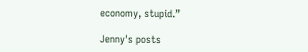economy, stupid.”

Jenny's posts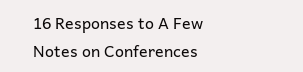16 Responses to A Few Notes on Conferences